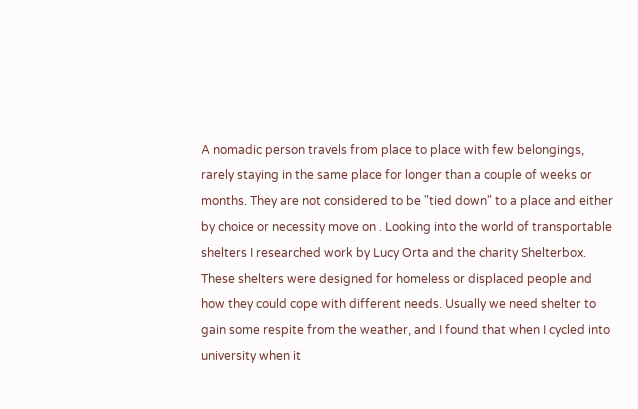A nomadic person travels from place to place with few belongings, rarely staying in the same place for longer than a couple of weeks or months. They are not considered to be "tied down" to a place and either by choice or necessity move on . Looking into the world of transportable shelters I researched work by Lucy Orta and the charity Shelterbox. These shelters were designed for homeless or displaced people and how they could cope with different needs. Usually we need shelter to gain some respite from the weather, and I found that when I cycled into university when it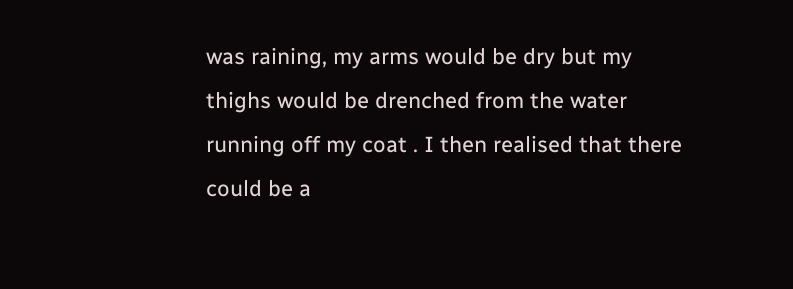was raining, my arms would be dry but my thighs would be drenched from the water running off my coat . I then realised that there could be a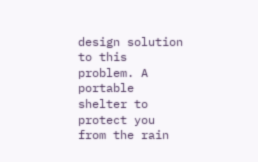design solution to this problem. A portable shelter to protect you from the rain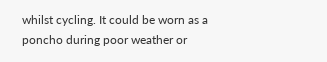whilst cycling. It could be worn as a poncho during poor weather or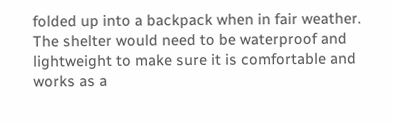folded up into a backpack when in fair weather. The shelter would need to be waterproof and lightweight to make sure it is comfortable and works as a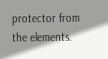protector from the elements.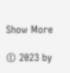Show More

© 2023 by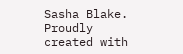Sasha Blake. Proudly created with